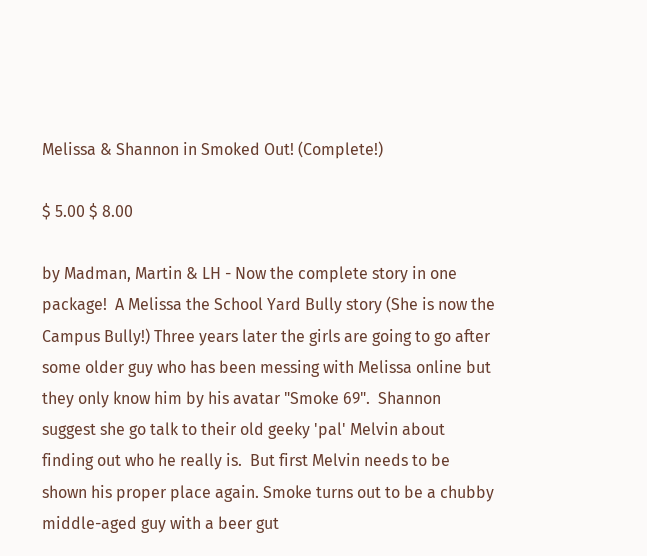Melissa & Shannon in Smoked Out! (Complete!)

$ 5.00 $ 8.00

by Madman, Martin & LH - Now the complete story in one package!  A Melissa the School Yard Bully story (She is now the Campus Bully!) Three years later the girls are going to go after some older guy who has been messing with Melissa online but they only know him by his avatar "Smoke 69".  Shannon suggest she go talk to their old geeky 'pal' Melvin about finding out who he really is.  But first Melvin needs to be shown his proper place again. Smoke turns out to be a chubby middle-aged guy with a beer gut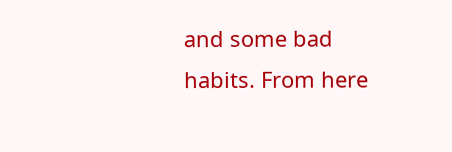and some bad habits. From here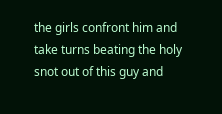the girls confront him and take turns beating the holy snot out of this guy and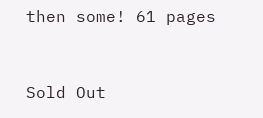then some! 61 pages


Sold Out